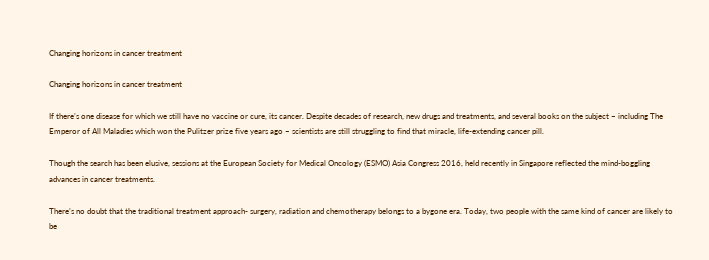Changing horizons in cancer treatment

Changing horizons in cancer treatment

If there’s one disease for which we still have no vaccine or cure, its cancer. Despite decades of research, new drugs and treatments, and several books on the subject – including The Emperor of All Maladies which won the Pulitzer prize five years ago – scientists are still struggling to find that miracle, life-extending cancer pill.

Though the search has been elusive, sessions at the European Society for Medical Oncology (ESMO) Asia Congress 2016, held recently in Singapore reflected the mind-boggling advances in cancer treatments.

There’s no doubt that the traditional treatment approach- surgery, radiation and chemotherapy belongs to a bygone era. Today, two people with the same kind of cancer are likely to be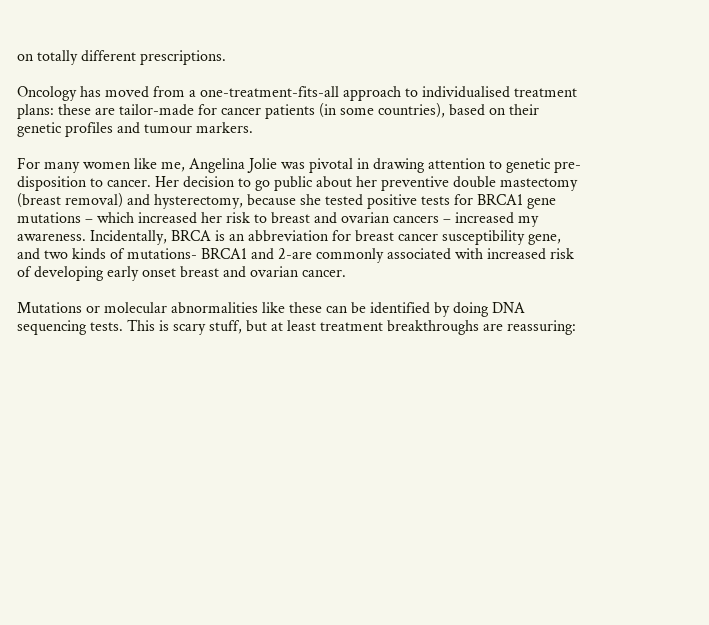on totally different prescriptions.

Oncology has moved from a one-treatment-fits-all approach to individualised treatment plans: these are tailor-made for cancer patients (in some countries), based on their genetic profiles and tumour markers.

For many women like me, Angelina Jolie was pivotal in drawing attention to genetic pre-disposition to cancer. Her decision to go public about her preventive double mastectomy (breast removal) and hysterectomy, because she tested positive tests for BRCA1 gene mutations – which increased her risk to breast and ovarian cancers – increased my awareness. Incidentally, BRCA is an abbreviation for breast cancer susceptibility gene, and two kinds of mutations- BRCA1 and 2-are commonly associated with increased risk of developing early onset breast and ovarian cancer.

Mutations or molecular abnormalities like these can be identified by doing DNA sequencing tests. This is scary stuff, but at least treatment breakthroughs are reassuring: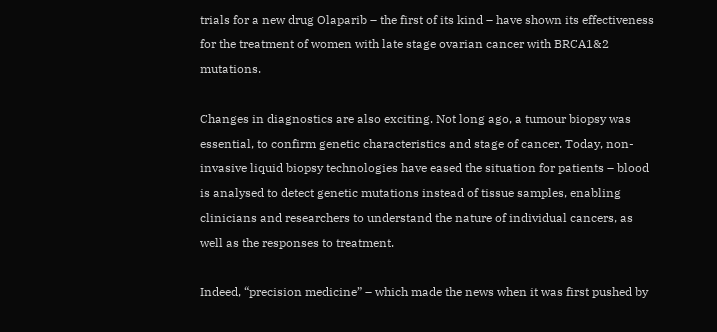trials for a new drug Olaparib – the first of its kind – have shown its effectiveness for the treatment of women with late stage ovarian cancer with BRCA1&2 mutations.

Changes in diagnostics are also exciting. Not long ago, a tumour biopsy was essential, to confirm genetic characteristics and stage of cancer. Today, non-invasive liquid biopsy technologies have eased the situation for patients – blood is analysed to detect genetic mutations instead of tissue samples, enabling clinicians and researchers to understand the nature of individual cancers, as well as the responses to treatment.

Indeed, “precision medicine” – which made the news when it was first pushed by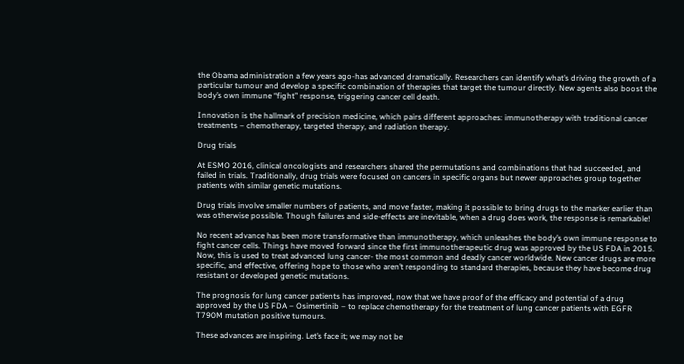the Obama administration a few years ago-has advanced dramatically. Researchers can identify what’s driving the growth of a particular tumour and develop a specific combination of therapies that target the tumour directly. New agents also boost the body’s own immune “fight” response, triggering cancer cell death.

Innovation is the hallmark of precision medicine, which pairs different approaches: immunotherapy with traditional cancer treatments – chemotherapy, targeted therapy, and radiation therapy.

Drug trials

At ESMO 2016, clinical oncologists and researchers shared the permutations and combinations that had succeeded, and failed in trials. Traditionally, drug trials were focused on cancers in specific organs but newer approaches group together patients with similar genetic mutations.

Drug trials involve smaller numbers of patients, and move faster, making it possible to bring drugs to the marker earlier than was otherwise possible. Though failures and side-effects are inevitable, when a drug does work, the response is remarkable!

No recent advance has been more transformative than immunotherapy, which unleashes the body’s own immune response to fight cancer cells. Things have moved forward since the first immunotherapeutic drug was approved by the US FDA in 2015. Now, this is used to treat advanced lung cancer- the most common and deadly cancer worldwide. New cancer drugs are more specific, and effective, offering hope to those who aren’t responding to standard therapies, because they have become drug resistant or developed genetic mutations.

The prognosis for lung cancer patients has improved, now that we have proof of the efficacy and potential of a drug approved by the US FDA – Osimertinib – to replace chemotherapy for the treatment of lung cancer patients with EGFR T790M mutation positive tumours.

These advances are inspiring. Let’s face it; we may not be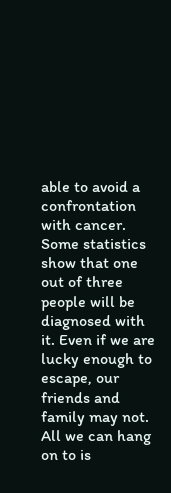able to avoid a confrontation with cancer. Some statistics show that one out of three people will be diagnosed with it. Even if we are lucky enough to escape, our friends and family may not. All we can hang on to is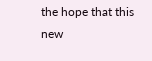the hope that this new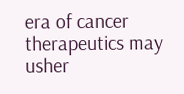era of cancer therapeutics may usher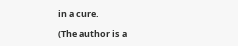in a cure.

(The author is a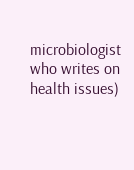microbiologist who writes on health issues)